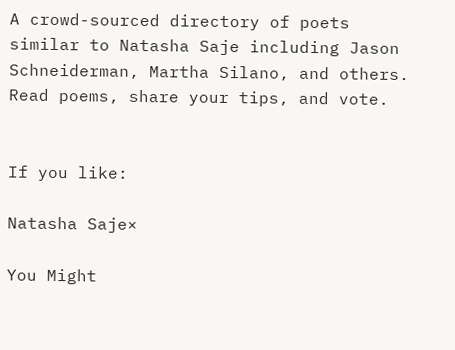A crowd-sourced directory of poets similar to Natasha Saje including Jason Schneiderman, Martha Silano, and others. Read poems, share your tips, and vote.


If you like:

Natasha Saje×

You Might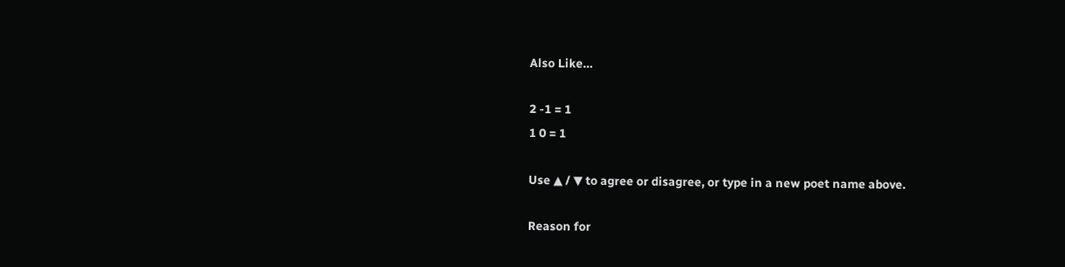Also Like…

2 -1 = 1
1 0 = 1

Use ▲ / ▼ to agree or disagree, or type in a new poet name above.

Reason for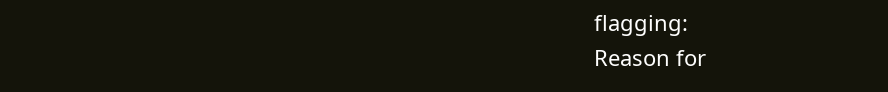flagging:
Reason for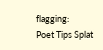flagging:
Poet Tips Splat